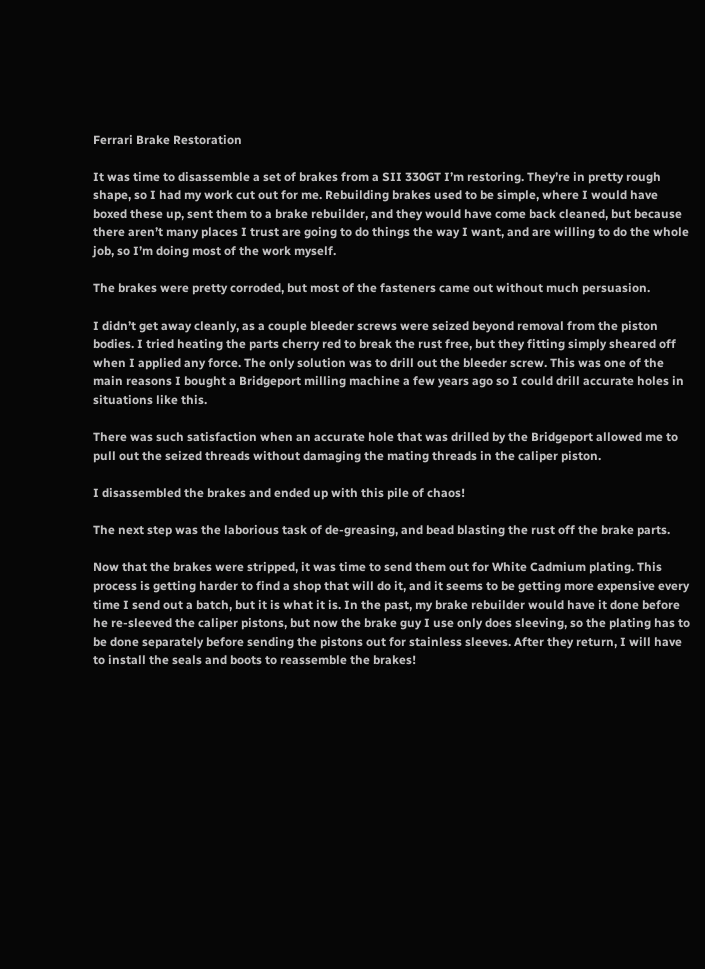Ferrari Brake Restoration

It was time to disassemble a set of brakes from a SII 330GT I’m restoring. They’re in pretty rough shape, so I had my work cut out for me. Rebuilding brakes used to be simple, where I would have boxed these up, sent them to a brake rebuilder, and they would have come back cleaned, but because there aren’t many places I trust are going to do things the way I want, and are willing to do the whole job, so I’m doing most of the work myself.

The brakes were pretty corroded, but most of the fasteners came out without much persuasion.

I didn’t get away cleanly, as a couple bleeder screws were seized beyond removal from the piston bodies. I tried heating the parts cherry red to break the rust free, but they fitting simply sheared off when I applied any force. The only solution was to drill out the bleeder screw. This was one of the main reasons I bought a Bridgeport milling machine a few years ago so I could drill accurate holes in situations like this.

There was such satisfaction when an accurate hole that was drilled by the Bridgeport allowed me to pull out the seized threads without damaging the mating threads in the caliper piston.

I disassembled the brakes and ended up with this pile of chaos!

The next step was the laborious task of de-greasing, and bead blasting the rust off the brake parts.

Now that the brakes were stripped, it was time to send them out for White Cadmium plating. This process is getting harder to find a shop that will do it, and it seems to be getting more expensive every time I send out a batch, but it is what it is. In the past, my brake rebuilder would have it done before he re-sleeved the caliper pistons, but now the brake guy I use only does sleeving, so the plating has to be done separately before sending the pistons out for stainless sleeves. After they return, I will have to install the seals and boots to reassemble the brakes!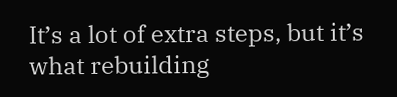It’s a lot of extra steps, but it’s what rebuilding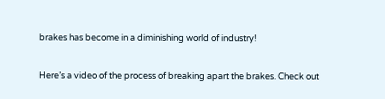brakes has become in a diminishing world of industry!

Here’s a video of the process of breaking apart the brakes. Check out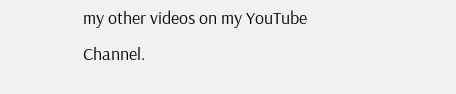my other videos on my YouTube Channel.